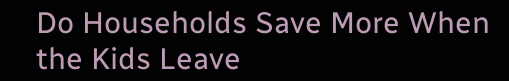Do Households Save More When the Kids Leave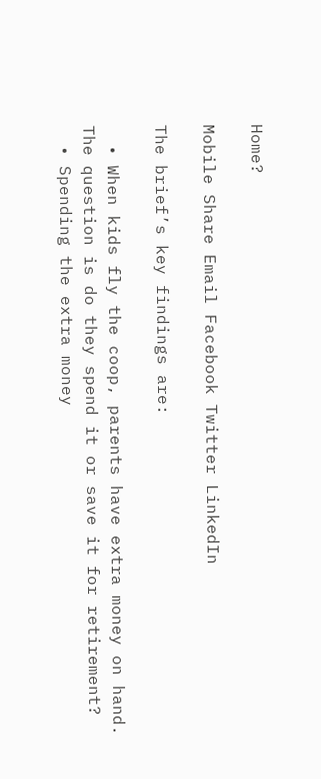Home?

Mobile Share Email Facebook Twitter LinkedIn

The brief’s key findings are:

  • When kids fly the coop, parents have extra money on hand.  The question is do they spend it or save it for retirement?
  • Spending the extra money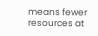means fewer resources at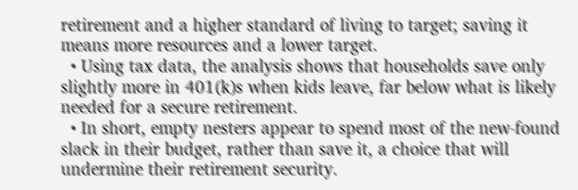retirement and a higher standard of living to target; saving it means more resources and a lower target.
  • Using tax data, the analysis shows that households save only slightly more in 401(k)s when kids leave, far below what is likely needed for a secure retirement.
  • In short, empty nesters appear to spend most of the new-found slack in their budget, rather than save it, a choice that will undermine their retirement security.